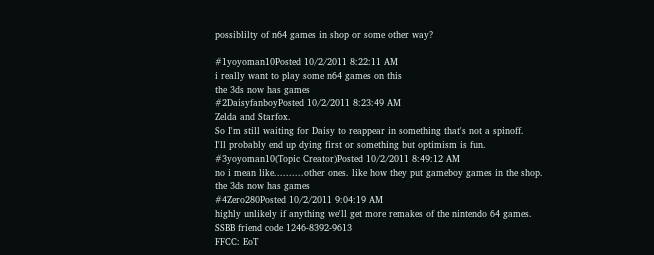possiblilty of n64 games in shop or some other way?

#1yoyoman10Posted 10/2/2011 8:22:11 AM
i really want to play some n64 games on this
the 3ds now has games
#2DaisyfanboyPosted 10/2/2011 8:23:49 AM
Zelda and Starfox.
So I'm still waiting for Daisy to reappear in something that's not a spinoff.
I'll probably end up dying first or something but optimism is fun.
#3yoyoman10(Topic Creator)Posted 10/2/2011 8:49:12 AM
no i mean like..........other ones. like how they put gameboy games in the shop.
the 3ds now has games
#4Zero280Posted 10/2/2011 9:04:19 AM
highly unlikely if anything we'll get more remakes of the nintendo 64 games.
SSBB friend code 1246-8392-9613
FFCC: EoT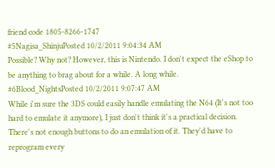friend code 1805-8266-1747
#5Nagisa_ShinjuPosted 10/2/2011 9:04:34 AM
Possible? Why not? However, this is Nintendo. I don't expect the eShop to be anything to brag about for a while. A long while.
#6Blood_NightsPosted 10/2/2011 9:07:47 AM
While i'm sure the 3DS could easily handle emulating the N64 (It's not too hard to emulate it anymore), I just don't think it's a practical decision. There's not enough buttons to do an emulation of it. They'd have to reprogram every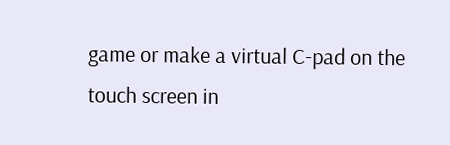game or make a virtual C-pad on the touch screen in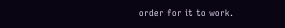order for it to work.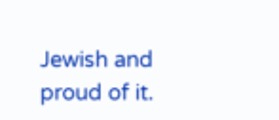Jewish and proud of it.